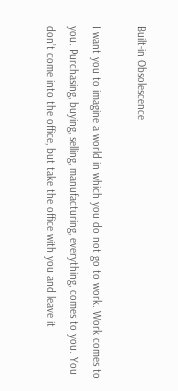Built-in Obsolescence

I want you to imagine a world in which you do not go to work. Work comes to you. Purchasing, buying, selling, manufacturing, everything, comes to you. You don’t come into the office, but take the office with you and leave it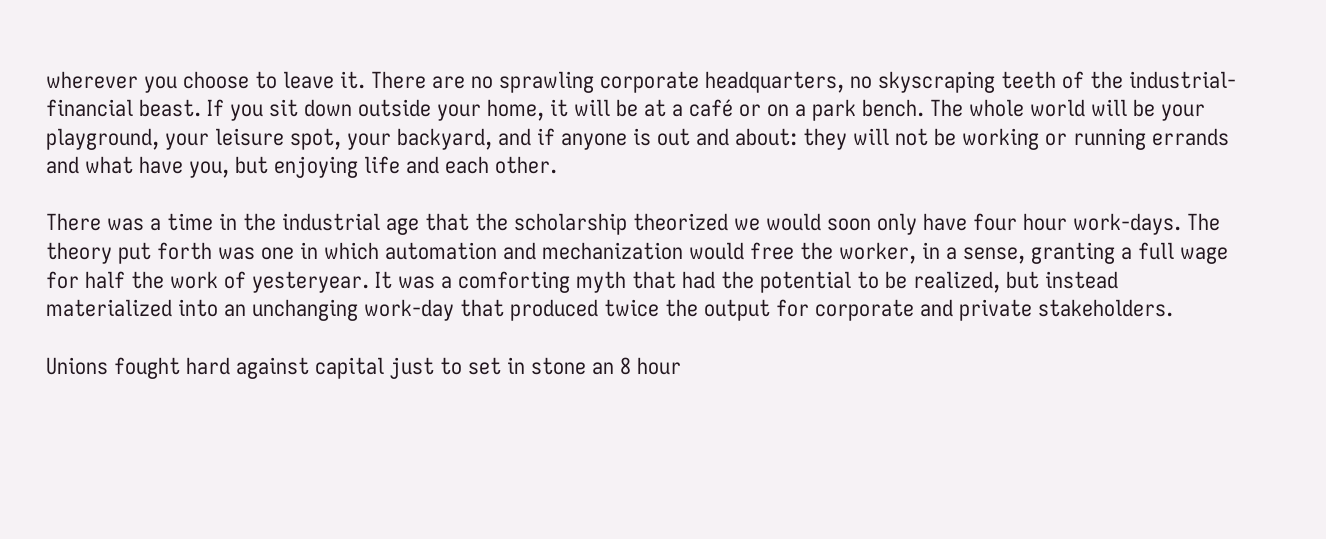wherever you choose to leave it. There are no sprawling corporate headquarters, no skyscraping teeth of the industrial-financial beast. If you sit down outside your home, it will be at a café or on a park bench. The whole world will be your playground, your leisure spot, your backyard, and if anyone is out and about: they will not be working or running errands and what have you, but enjoying life and each other.

There was a time in the industrial age that the scholarship theorized we would soon only have four hour work-days. The theory put forth was one in which automation and mechanization would free the worker, in a sense, granting a full wage for half the work of yesteryear. It was a comforting myth that had the potential to be realized, but instead materialized into an unchanging work-day that produced twice the output for corporate and private stakeholders.

Unions fought hard against capital just to set in stone an 8 hour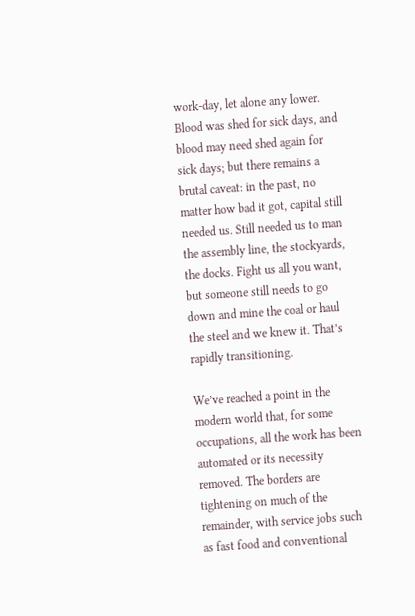work-day, let alone any lower. Blood was shed for sick days, and blood may need shed again for sick days; but there remains a brutal caveat: in the past, no matter how bad it got, capital still needed us. Still needed us to man the assembly line, the stockyards, the docks. Fight us all you want, but someone still needs to go down and mine the coal or haul the steel and we knew it. That’s rapidly transitioning.

We’ve reached a point in the modern world that, for some occupations, all the work has been automated or its necessity removed. The borders are tightening on much of the remainder, with service jobs such as fast food and conventional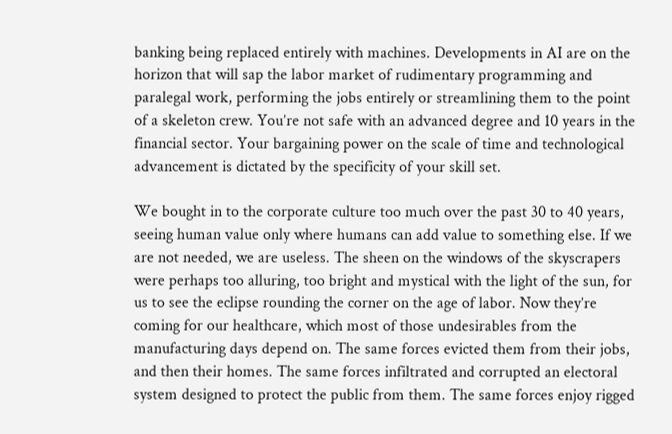banking being replaced entirely with machines. Developments in AI are on the horizon that will sap the labor market of rudimentary programming and paralegal work, performing the jobs entirely or streamlining them to the point of a skeleton crew. You’re not safe with an advanced degree and 10 years in the financial sector. Your bargaining power on the scale of time and technological advancement is dictated by the specificity of your skill set.

We bought in to the corporate culture too much over the past 30 to 40 years, seeing human value only where humans can add value to something else. If we are not needed, we are useless. The sheen on the windows of the skyscrapers were perhaps too alluring, too bright and mystical with the light of the sun, for us to see the eclipse rounding the corner on the age of labor. Now they’re coming for our healthcare, which most of those undesirables from the manufacturing days depend on. The same forces evicted them from their jobs, and then their homes. The same forces infiltrated and corrupted an electoral system designed to protect the public from them. The same forces enjoy rigged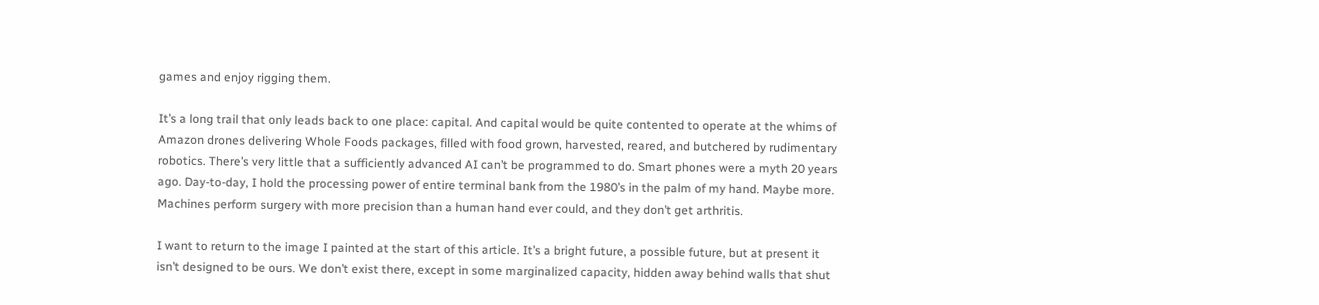games and enjoy rigging them.

It’s a long trail that only leads back to one place: capital. And capital would be quite contented to operate at the whims of Amazon drones delivering Whole Foods packages, filled with food grown, harvested, reared, and butchered by rudimentary robotics. There’s very little that a sufficiently advanced AI can’t be programmed to do. Smart phones were a myth 20 years ago. Day-to-day, I hold the processing power of entire terminal bank from the 1980’s in the palm of my hand. Maybe more. Machines perform surgery with more precision than a human hand ever could, and they don’t get arthritis.

I want to return to the image I painted at the start of this article. It’s a bright future, a possible future, but at present it isn’t designed to be ours. We don’t exist there, except in some marginalized capacity, hidden away behind walls that shut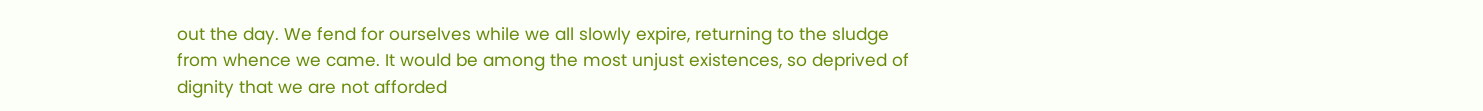out the day. We fend for ourselves while we all slowly expire, returning to the sludge from whence we came. It would be among the most unjust existences, so deprived of dignity that we are not afforded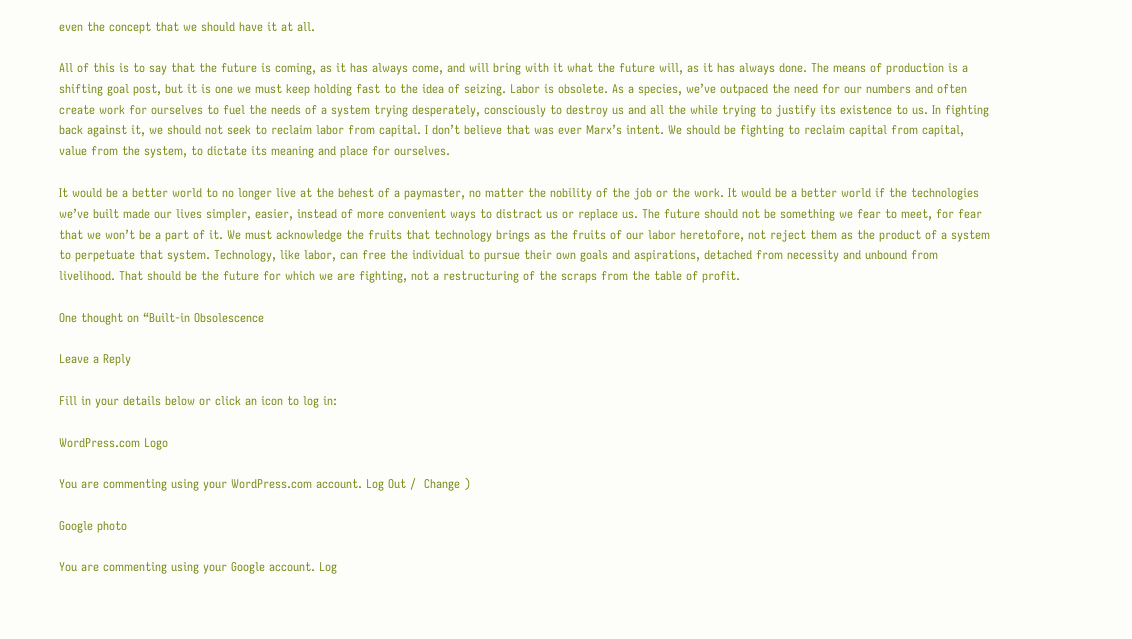even the concept that we should have it at all.

All of this is to say that the future is coming, as it has always come, and will bring with it what the future will, as it has always done. The means of production is a shifting goal post, but it is one we must keep holding fast to the idea of seizing. Labor is obsolete. As a species, we’ve outpaced the need for our numbers and often create work for ourselves to fuel the needs of a system trying desperately, consciously to destroy us and all the while trying to justify its existence to us. In fighting back against it, we should not seek to reclaim labor from capital. I don’t believe that was ever Marx’s intent. We should be fighting to reclaim capital from capital, value from the system, to dictate its meaning and place for ourselves.

It would be a better world to no longer live at the behest of a paymaster, no matter the nobility of the job or the work. It would be a better world if the technologies we’ve built made our lives simpler, easier, instead of more convenient ways to distract us or replace us. The future should not be something we fear to meet, for fear that we won’t be a part of it. We must acknowledge the fruits that technology brings as the fruits of our labor heretofore, not reject them as the product of a system to perpetuate that system. Technology, like labor, can free the individual to pursue their own goals and aspirations, detached from necessity and unbound from livelihood. That should be the future for which we are fighting, not a restructuring of the scraps from the table of profit.

One thought on “Built-in Obsolescence

Leave a Reply

Fill in your details below or click an icon to log in:

WordPress.com Logo

You are commenting using your WordPress.com account. Log Out /  Change )

Google photo

You are commenting using your Google account. Log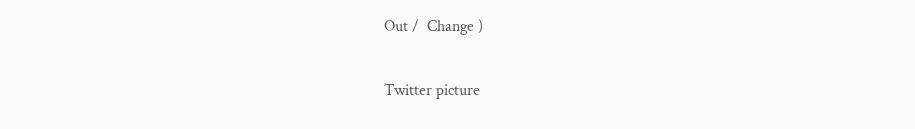Out /  Change )

Twitter picture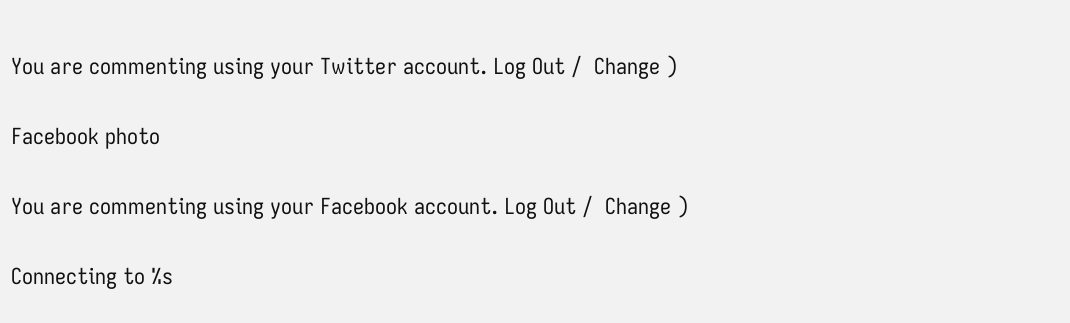You are commenting using your Twitter account. Log Out /  Change )

Facebook photo

You are commenting using your Facebook account. Log Out /  Change )

Connecting to %s